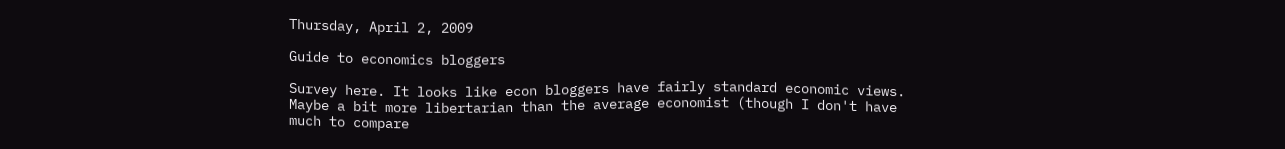Thursday, April 2, 2009

Guide to economics bloggers

Survey here. It looks like econ bloggers have fairly standard economic views. Maybe a bit more libertarian than the average economist (though I don't have much to compare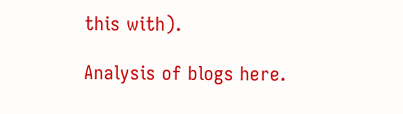this with).

Analysis of blogs here.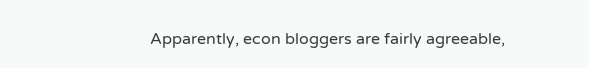Apparently, econ bloggers are fairly agreeable,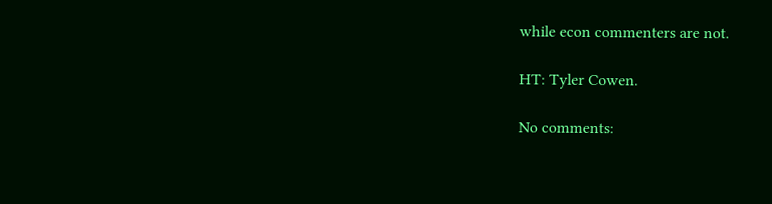while econ commenters are not.

HT: Tyler Cowen.

No comments: